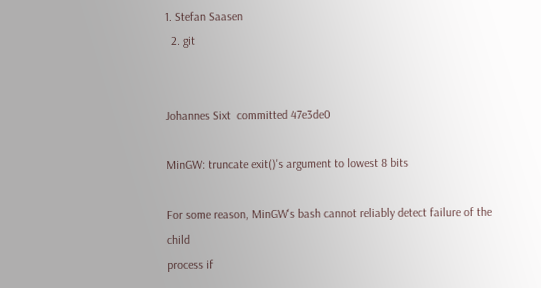1. Stefan Saasen
  2. git


Johannes Sixt  committed 47e3de0

MinGW: truncate exit()'s argument to lowest 8 bits

For some reason, MinGW's bash cannot reliably detect failure of the child
process if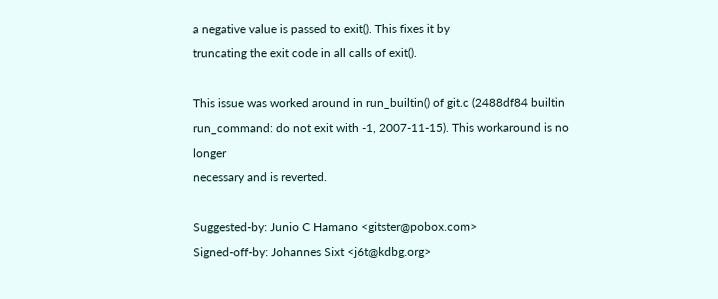a negative value is passed to exit(). This fixes it by
truncating the exit code in all calls of exit().

This issue was worked around in run_builtin() of git.c (2488df84 builtin
run_command: do not exit with -1, 2007-11-15). This workaround is no longer
necessary and is reverted.

Suggested-by: Junio C Hamano <gitster@pobox.com>
Signed-off-by: Johannes Sixt <j6t@kdbg.org>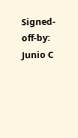Signed-off-by: Junio C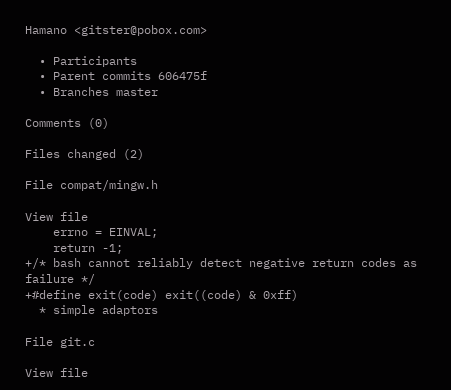Hamano <gitster@pobox.com>

  • Participants
  • Parent commits 606475f
  • Branches master

Comments (0)

Files changed (2)

File compat/mingw.h

View file
    errno = EINVAL;
    return -1;
+/* bash cannot reliably detect negative return codes as failure */
+#define exit(code) exit((code) & 0xff)
  * simple adaptors

File git.c

View file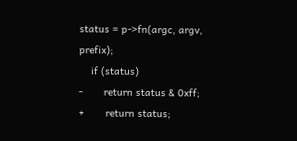status = p->fn(argc, argv, prefix);
    if (status)
-       return status & 0xff;
+       return status;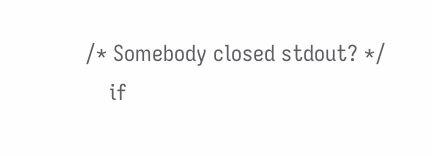/* Somebody closed stdout? */
    if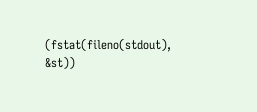(fstat(fileno(stdout), &st))